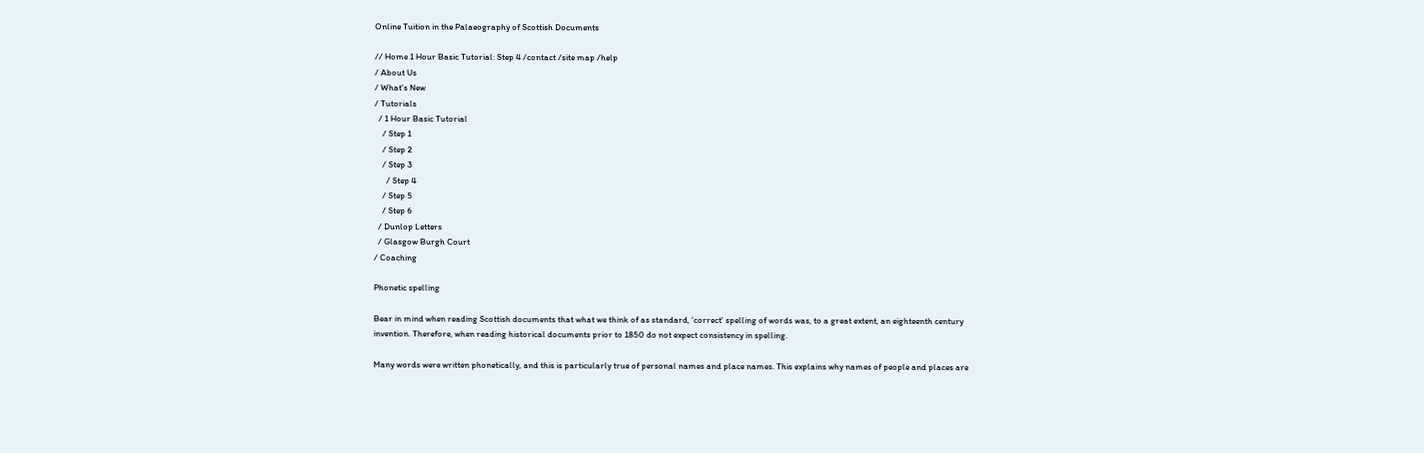Online Tuition in the Palaeography of Scottish Documents

// Home 1 Hour Basic Tutorial: Step 4 /contact /site map /help
/ About Us
/ What's New
/ Tutorials
  / 1 Hour Basic Tutorial
    / Step 1
    / Step 2
    / Step 3
      / Step 4
    / Step 5
    / Step 6
  / Dunlop Letters
  / Glasgow Burgh Court
/ Coaching

Phonetic spelling

Bear in mind when reading Scottish documents that what we think of as standard, 'correct' spelling of words was, to a great extent, an eighteenth century invention. Therefore, when reading historical documents prior to 1850 do not expect consistency in spelling.

Many words were written phonetically, and this is particularly true of personal names and place names. This explains why names of people and places are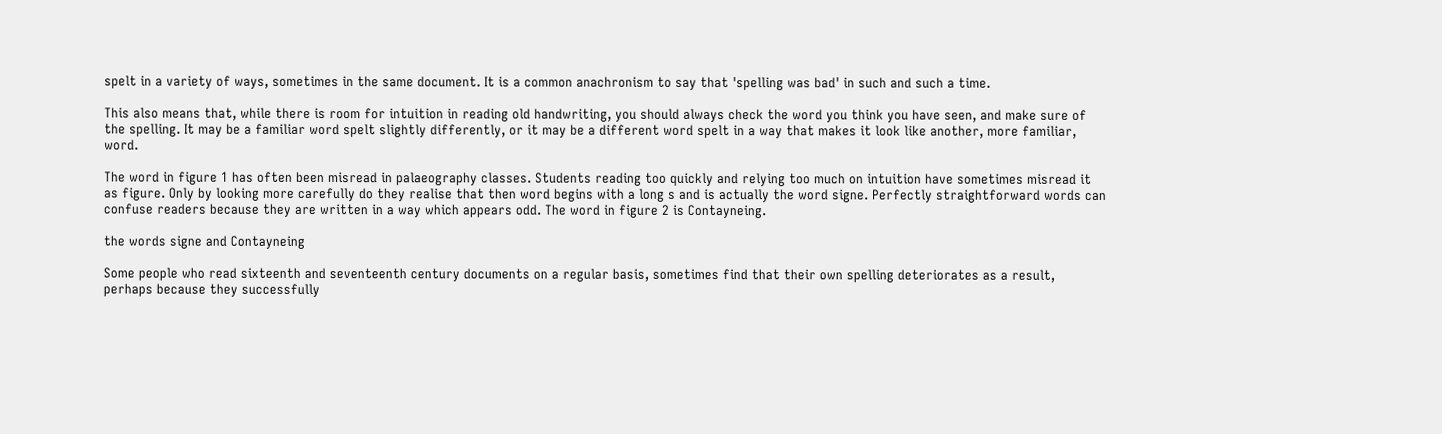spelt in a variety of ways, sometimes in the same document. It is a common anachronism to say that 'spelling was bad' in such and such a time.

This also means that, while there is room for intuition in reading old handwriting, you should always check the word you think you have seen, and make sure of the spelling. It may be a familiar word spelt slightly differently, or it may be a different word spelt in a way that makes it look like another, more familiar, word.

The word in figure 1 has often been misread in palaeography classes. Students reading too quickly and relying too much on intuition have sometimes misread it as figure. Only by looking more carefully do they realise that then word begins with a long s and is actually the word signe. Perfectly straightforward words can confuse readers because they are written in a way which appears odd. The word in figure 2 is Contayneing.

the words signe and Contayneing

Some people who read sixteenth and seventeenth century documents on a regular basis, sometimes find that their own spelling deteriorates as a result, perhaps because they successfully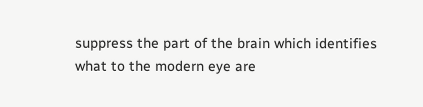suppress the part of the brain which identifies what to the modern eye are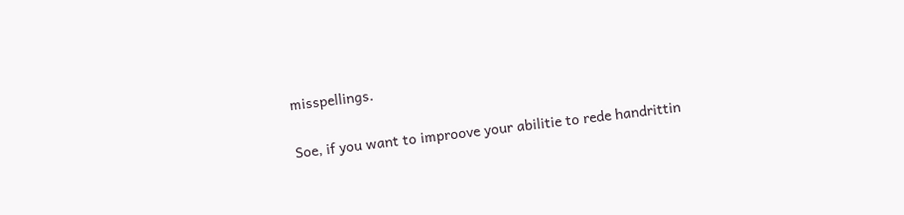misspellings.

Soe, if you want to improove your abilitie to rede handrittin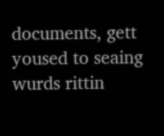documents, gett yoused to seaing wurds rittin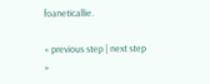foaneticallie.

« previous step | next step »